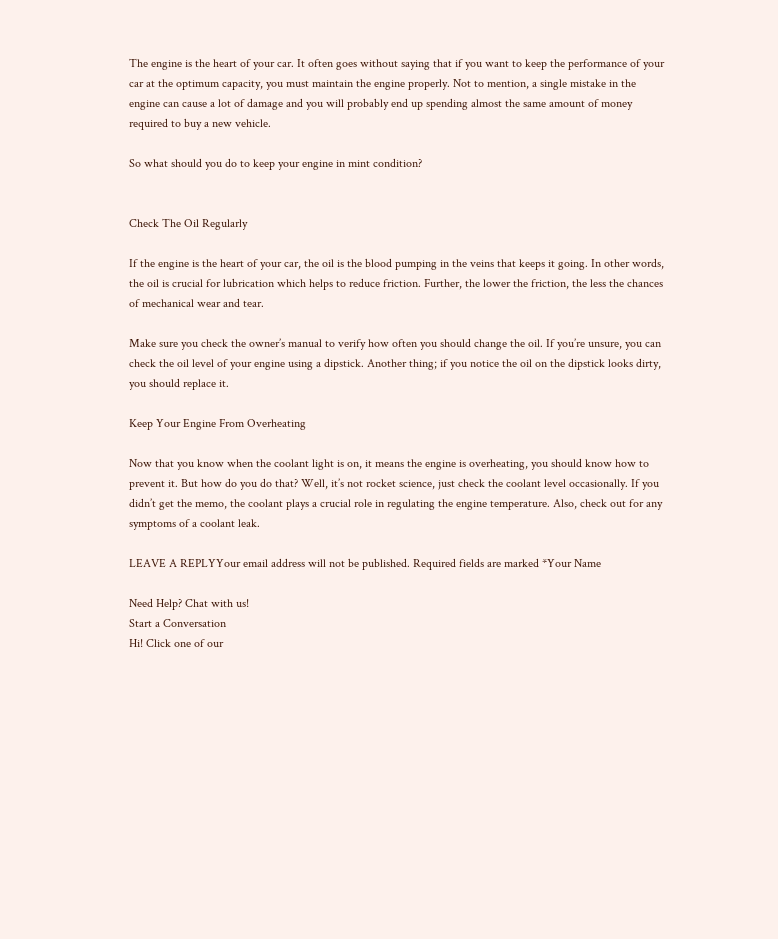The engine is the heart of your car. It often goes without saying that if you want to keep the performance of your car at the optimum capacity, you must maintain the engine properly. Not to mention, a single mistake in the engine can cause a lot of damage and you will probably end up spending almost the same amount of money required to buy a new vehicle.

So what should you do to keep your engine in mint condition?


Check The Oil Regularly

If the engine is the heart of your car, the oil is the blood pumping in the veins that keeps it going. In other words, the oil is crucial for lubrication which helps to reduce friction. Further, the lower the friction, the less the chances of mechanical wear and tear.

Make sure you check the owner’s manual to verify how often you should change the oil. If you’re unsure, you can check the oil level of your engine using a dipstick. Another thing; if you notice the oil on the dipstick looks dirty, you should replace it.

Keep Your Engine From Overheating

Now that you know when the coolant light is on, it means the engine is overheating, you should know how to prevent it. But how do you do that? Well, it’s not rocket science, just check the coolant level occasionally. If you didn’t get the memo, the coolant plays a crucial role in regulating the engine temperature. Also, check out for any symptoms of a coolant leak.

LEAVE A REPLYYour email address will not be published. Required fields are marked *Your Name

Need Help? Chat with us!
Start a Conversation
Hi! Click one of our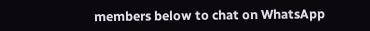members below to chat on WhatsApp